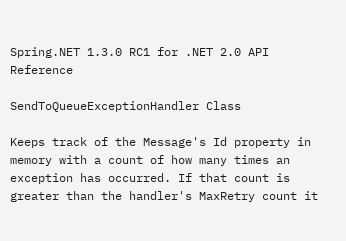Spring.NET 1.3.0 RC1 for .NET 2.0 API Reference

SendToQueueExceptionHandler Class

Keeps track of the Message's Id property in memory with a count of how many times an exception has occurred. If that count is greater than the handler's MaxRetry count it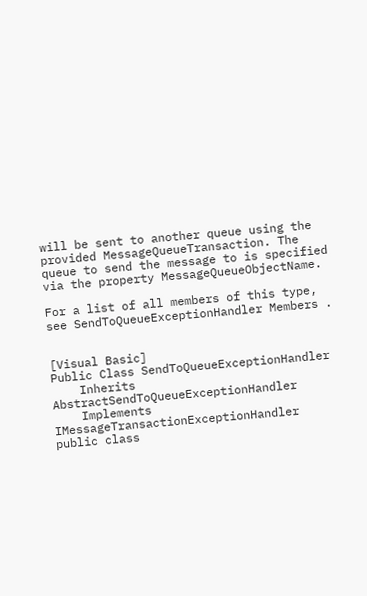will be sent to another queue using the provided MessageQueueTransaction. The queue to send the message to is specified via the property MessageQueueObjectName.

For a list of all members of this type, see SendToQueueExceptionHandler Members .


[Visual Basic]
Public Class SendToQueueExceptionHandler
    Inherits AbstractSendToQueueExceptionHandler
    Implements IMessageTransactionExceptionHandler
public class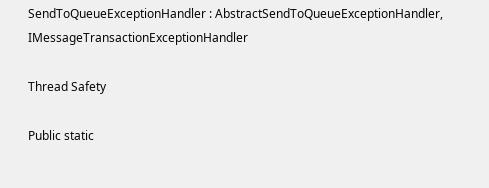SendToQueueExceptionHandler : AbstractSendToQueueExceptionHandler, IMessageTransactionExceptionHandler

Thread Safety

Public static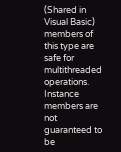(Shared in Visual Basic) members of this type are safe for multithreaded operations. Instance members are not guaranteed to be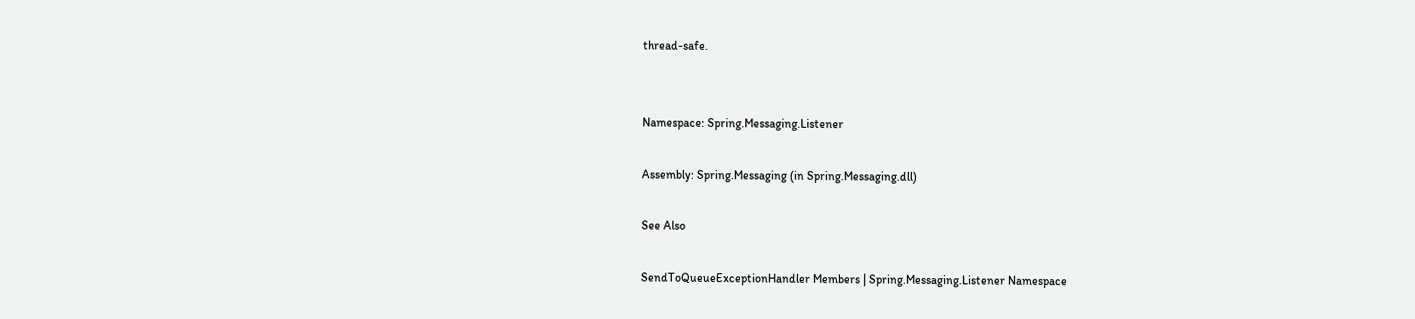thread-safe.


Namespace: Spring.Messaging.Listener

Assembly: Spring.Messaging (in Spring.Messaging.dll)

See Also

SendToQueueExceptionHandler Members | Spring.Messaging.Listener Namespace